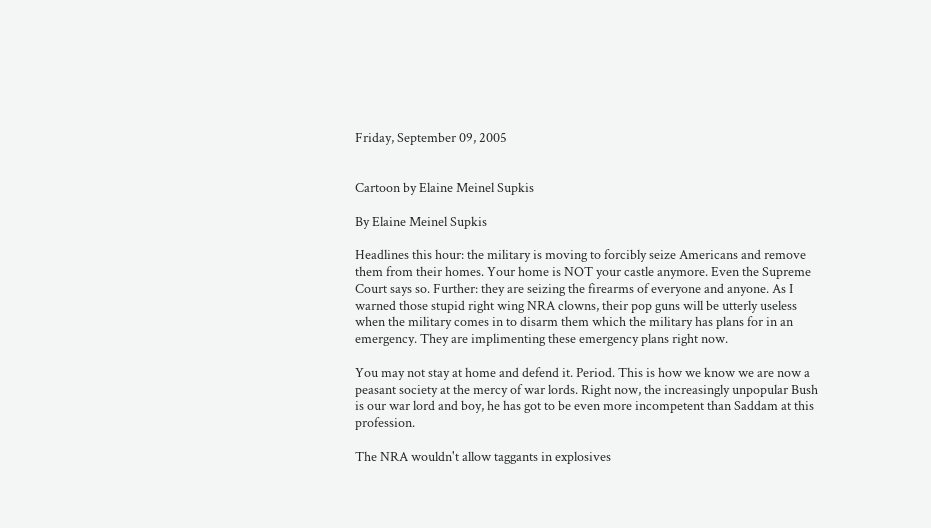Friday, September 09, 2005


Cartoon by Elaine Meinel Supkis

By Elaine Meinel Supkis

Headlines this hour: the military is moving to forcibly seize Americans and remove them from their homes. Your home is NOT your castle anymore. Even the Supreme Court says so. Further: they are seizing the firearms of everyone and anyone. As I warned those stupid right wing NRA clowns, their pop guns will be utterly useless when the military comes in to disarm them which the military has plans for in an emergency. They are implimenting these emergency plans right now.

You may not stay at home and defend it. Period. This is how we know we are now a peasant society at the mercy of war lords. Right now, the increasingly unpopular Bush is our war lord and boy, he has got to be even more incompetent than Saddam at this profession.

The NRA wouldn't allow taggants in explosives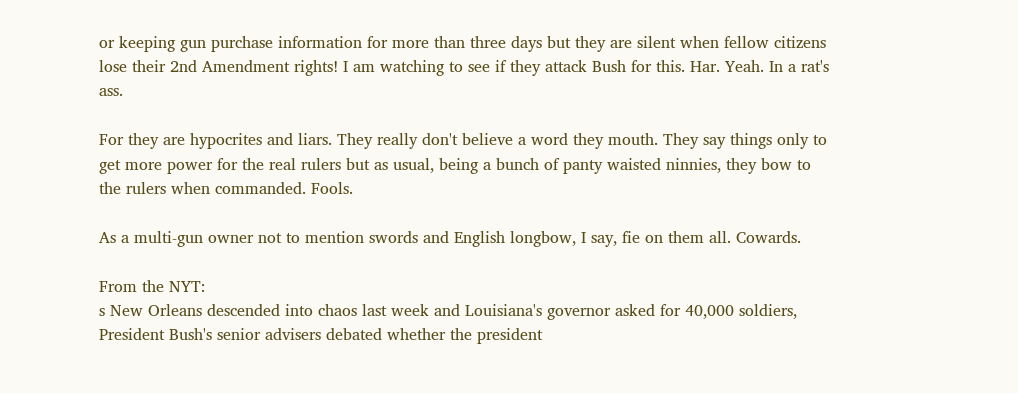or keeping gun purchase information for more than three days but they are silent when fellow citizens lose their 2nd Amendment rights! I am watching to see if they attack Bush for this. Har. Yeah. In a rat's ass.

For they are hypocrites and liars. They really don't believe a word they mouth. They say things only to get more power for the real rulers but as usual, being a bunch of panty waisted ninnies, they bow to the rulers when commanded. Fools.

As a multi-gun owner not to mention swords and English longbow, I say, fie on them all. Cowards.

From the NYT:
s New Orleans descended into chaos last week and Louisiana's governor asked for 40,000 soldiers, President Bush's senior advisers debated whether the president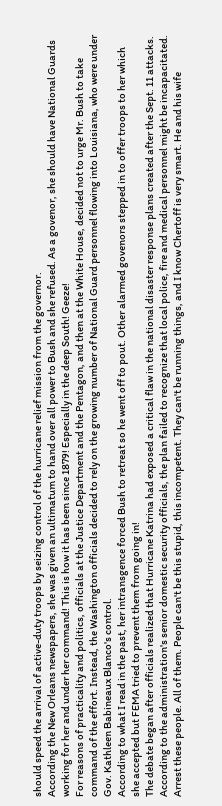should speed the arrival of active-duty troops by seizing control of the hurricane relief mission from the governor.
According the New Orleans newspapers, she was given an ultimatum to hand over all power to Bush and she refused. As a govenor, she should have National Guards working for her and under her command! This is how it has been since 1879! Especially in the deep South! Geeze!
For reasons of practicality and politics, officials at the Justice Department and the Pentagon, and then at the White House, decided not to urge Mr. Bush to take command of the effort. Instead, the Washington officials decided to rely on the growing number of National Guard personnel flowing into Louisiana, who were under Gov. Kathleen Babineaux Blanco's control.
According to what I read in the past, her intransgence forced Bush to retreat so he went off to pout. Other alarmed govenors stepped in to offer troops to her which she accepted but FEMA tried to prevent them from going in!
The debate began after officials realized that Hurricane Katrina had exposed a critical flaw in the national disaster response plans created after the Sept. 11 attacks. According to the administration's senior domestic security officials, the plan failed to recognize that local police, fire and medical personnel might be incapacitated.
Arrest these people. All of them. People can't be this stupid, this incompetent. They can't be running things, and I know Chertoff is very smart. He and his wife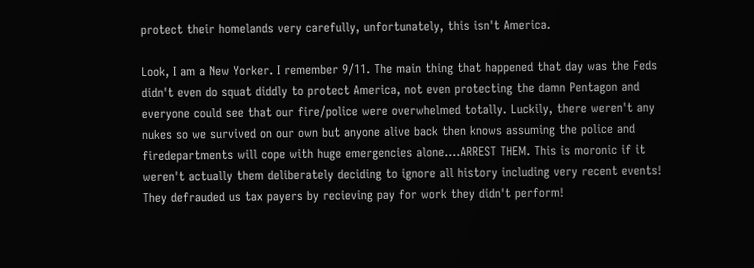protect their homelands very carefully, unfortunately, this isn't America.

Look, I am a New Yorker. I remember 9/11. The main thing that happened that day was the Feds didn't even do squat diddly to protect America, not even protecting the damn Pentagon and everyone could see that our fire/police were overwhelmed totally. Luckily, there weren't any nukes so we survived on our own but anyone alive back then knows assuming the police and firedepartments will cope with huge emergencies alone....ARREST THEM. This is moronic if it weren't actually them deliberately deciding to ignore all history including very recent events! They defrauded us tax payers by recieving pay for work they didn't perform!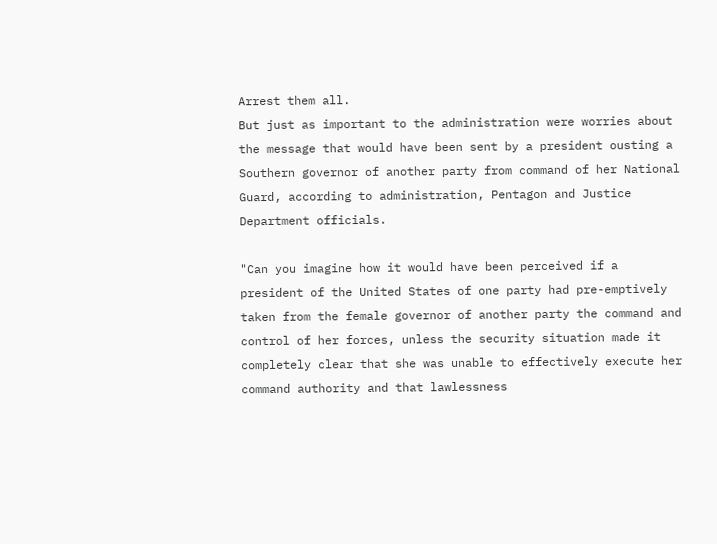Arrest them all.
But just as important to the administration were worries about the message that would have been sent by a president ousting a Southern governor of another party from command of her National Guard, according to administration, Pentagon and Justice Department officials.

"Can you imagine how it would have been perceived if a president of the United States of one party had pre-emptively taken from the female governor of another party the command and control of her forces, unless the security situation made it completely clear that she was unable to effectively execute her command authority and that lawlessness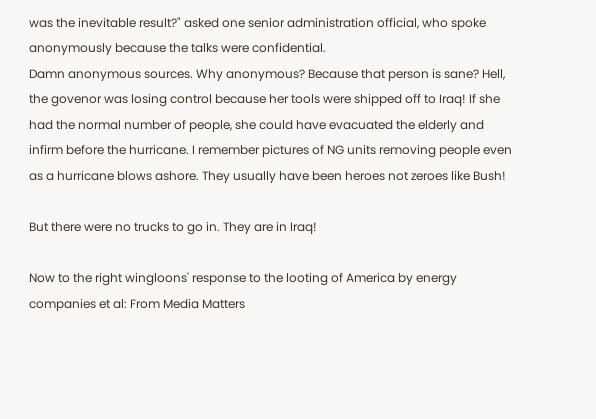was the inevitable result?" asked one senior administration official, who spoke anonymously because the talks were confidential.
Damn anonymous sources. Why anonymous? Because that person is sane? Hell, the govenor was losing control because her tools were shipped off to Iraq! If she had the normal number of people, she could have evacuated the elderly and infirm before the hurricane. I remember pictures of NG units removing people even as a hurricane blows ashore. They usually have been heroes not zeroes like Bush!

But there were no trucks to go in. They are in Iraq!

Now to the right wingloons' response to the looting of America by energy companies et al: From Media Matters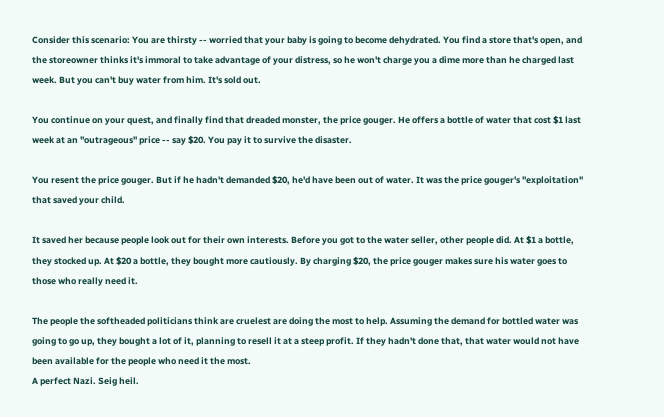Consider this scenario: You are thirsty -- worried that your baby is going to become dehydrated. You find a store that's open, and the storeowner thinks it's immoral to take advantage of your distress, so he won't charge you a dime more than he charged last week. But you can't buy water from him. It's sold out.

You continue on your quest, and finally find that dreaded monster, the price gouger. He offers a bottle of water that cost $1 last week at an "outrageous" price -- say $20. You pay it to survive the disaster.

You resent the price gouger. But if he hadn't demanded $20, he'd have been out of water. It was the price gouger's "exploitation" that saved your child.

It saved her because people look out for their own interests. Before you got to the water seller, other people did. At $1 a bottle, they stocked up. At $20 a bottle, they bought more cautiously. By charging $20, the price gouger makes sure his water goes to those who really need it.

The people the softheaded politicians think are cruelest are doing the most to help. Assuming the demand for bottled water was going to go up, they bought a lot of it, planning to resell it at a steep profit. If they hadn't done that, that water would not have been available for the people who need it the most.
A perfect Nazi. Seig heil.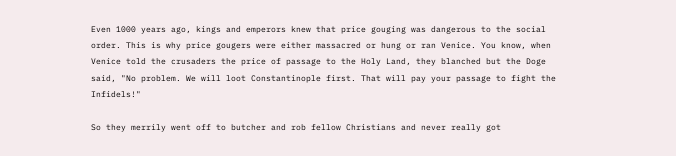Even 1000 years ago, kings and emperors knew that price gouging was dangerous to the social order. This is why price gougers were either massacred or hung or ran Venice. You know, when Venice told the crusaders the price of passage to the Holy Land, they blanched but the Doge said, "No problem. We will loot Constantinople first. That will pay your passage to fight the Infidels!"

So they merrily went off to butcher and rob fellow Christians and never really got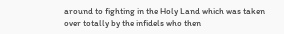around to fighting in the Holy Land which was taken over totally by the infidels who then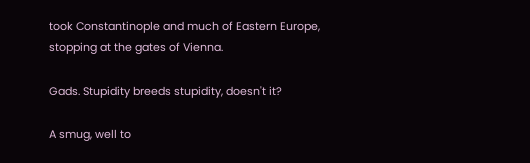took Constantinople and much of Eastern Europe, stopping at the gates of Vienna.

Gads. Stupidity breeds stupidity, doesn't it?

A smug, well to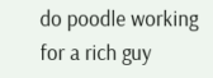do poodle working for a rich guy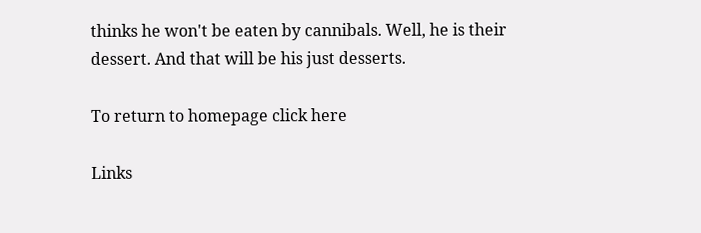thinks he won't be eaten by cannibals. Well, he is their dessert. And that will be his just desserts.

To return to homepage click here

Links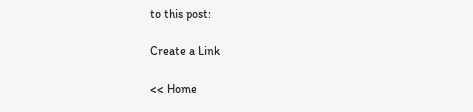to this post:

Create a Link

<< Home